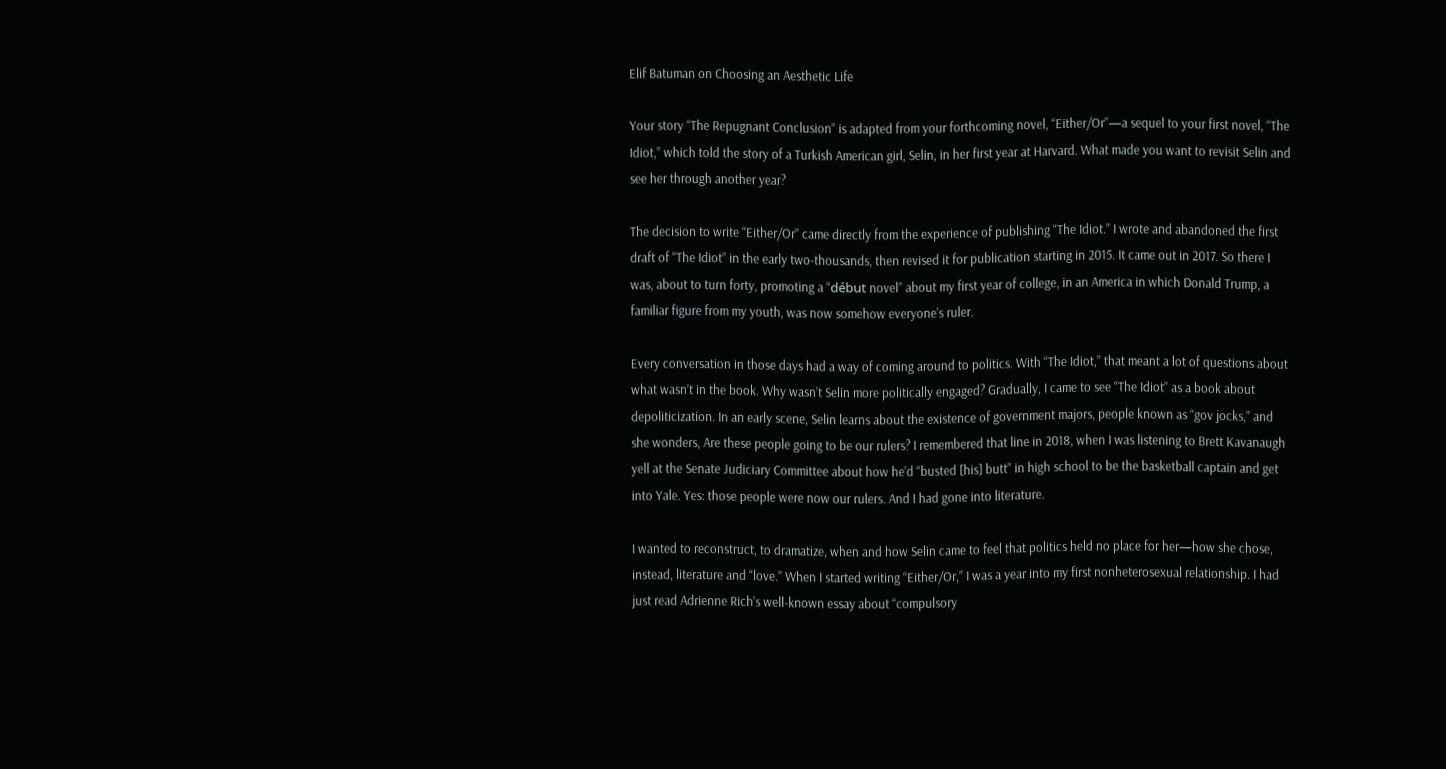Elif Batuman on Choosing an Aesthetic Life

Your story “The Repugnant Conclusion” is adapted from your forthcoming novel, “Either/Or”—a sequel to your first novel, “The Idiot,” which told the story of a Turkish American girl, Selin, in her first year at Harvard. What made you want to revisit Selin and see her through another year?

The decision to write “Either/Or” came directly from the experience of publishing “The Idiot.” I wrote and abandoned the first draft of “The Idiot” in the early two-thousands, then revised it for publication starting in 2015. It came out in 2017. So there I was, about to turn forty, promoting a “début novel” about my first year of college, in an America in which Donald Trump, a familiar figure from my youth, was now somehow everyone’s ruler.

Every conversation in those days had a way of coming around to politics. With “The Idiot,” that meant a lot of questions about what wasn’t in the book. Why wasn’t Selin more politically engaged? Gradually, I came to see “The Idiot” as a book about depoliticization. In an early scene, Selin learns about the existence of government majors, people known as “gov jocks,” and she wonders, Are these people going to be our rulers? I remembered that line in 2018, when I was listening to Brett Kavanaugh yell at the Senate Judiciary Committee about how he’d “busted [his] butt” in high school to be the basketball captain and get into Yale. Yes: those people were now our rulers. And I had gone into literature.

I wanted to reconstruct, to dramatize, when and how Selin came to feel that politics held no place for her—how she chose, instead, literature and “love.” When I started writing “Either/Or,” I was a year into my first nonheterosexual relationship. I had just read Adrienne Rich’s well-known essay about “compulsory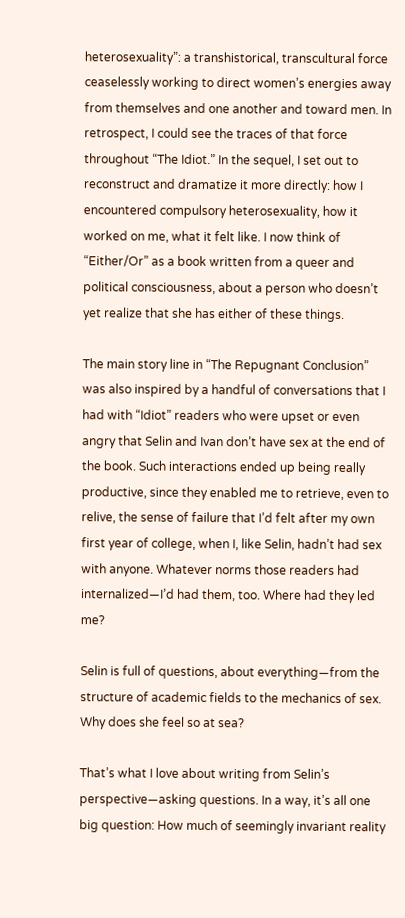heterosexuality”: a transhistorical, transcultural force ceaselessly working to direct women’s energies away from themselves and one another and toward men. In retrospect, I could see the traces of that force throughout “The Idiot.” In the sequel, I set out to reconstruct and dramatize it more directly: how I encountered compulsory heterosexuality, how it worked on me, what it felt like. I now think of “Either/Or” as a book written from a queer and political consciousness, about a person who doesn’t yet realize that she has either of these things.

The main story line in “The Repugnant Conclusion” was also inspired by a handful of conversations that I had with “Idiot” readers who were upset or even angry that Selin and Ivan don’t have sex at the end of the book. Such interactions ended up being really productive, since they enabled me to retrieve, even to relive, the sense of failure that I’d felt after my own first year of college, when I, like Selin, hadn’t had sex with anyone. Whatever norms those readers had internalized—I’d had them, too. Where had they led me?

Selin is full of questions, about everything—from the structure of academic fields to the mechanics of sex. Why does she feel so at sea?

That’s what I love about writing from Selin’s perspective—asking questions. In a way, it’s all one big question: How much of seemingly invariant reality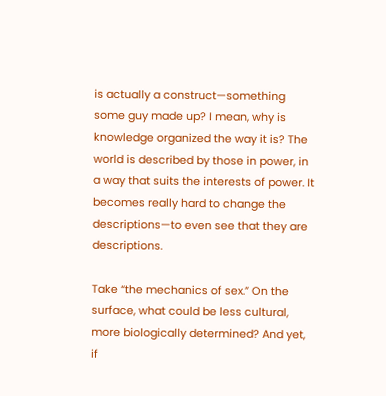is actually a construct—something some guy made up? I mean, why is knowledge organized the way it is? The world is described by those in power, in a way that suits the interests of power. It becomes really hard to change the descriptions—to even see that they are descriptions.

Take “the mechanics of sex.” On the surface, what could be less cultural, more biologically determined? And yet, if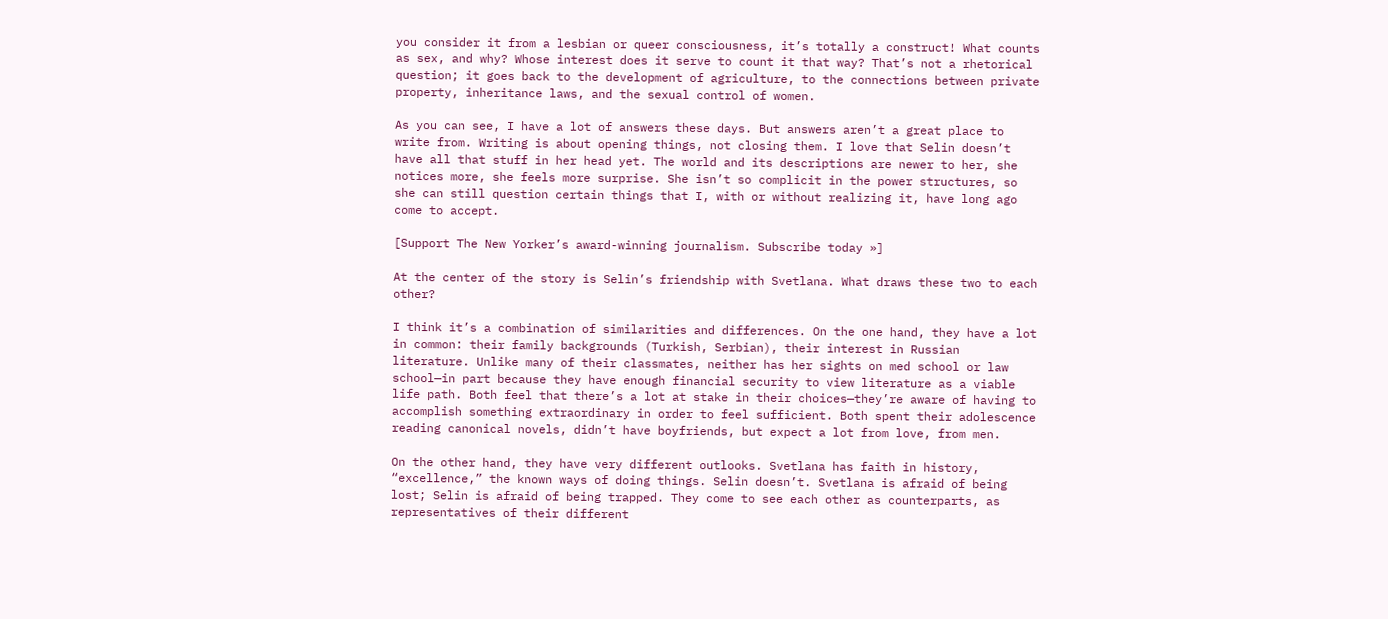you consider it from a lesbian or queer consciousness, it’s totally a construct! What counts as sex, and why? Whose interest does it serve to count it that way? That’s not a rhetorical question; it goes back to the development of agriculture, to the connections between private property, inheritance laws, and the sexual control of women.

As you can see, I have a lot of answers these days. But answers aren’t a great place to write from. Writing is about opening things, not closing them. I love that Selin doesn’t have all that stuff in her head yet. The world and its descriptions are newer to her, she notices more, she feels more surprise. She isn’t so complicit in the power structures, so she can still question certain things that I, with or without realizing it, have long ago come to accept.

[Support The New Yorker’s award-winning journalism. Subscribe today »]

At the center of the story is Selin’s friendship with Svetlana. What draws these two to each other?

I think it’s a combination of similarities and differences. On the one hand, they have a lot in common: their family backgrounds (Turkish, Serbian), their interest in Russian literature. Unlike many of their classmates, neither has her sights on med school or law school—in part because they have enough financial security to view literature as a viable life path. Both feel that there’s a lot at stake in their choices—they’re aware of having to accomplish something extraordinary in order to feel sufficient. Both spent their adolescence reading canonical novels, didn’t have boyfriends, but expect a lot from love, from men.

On the other hand, they have very different outlooks. Svetlana has faith in history, “excellence,” the known ways of doing things. Selin doesn’t. Svetlana is afraid of being lost; Selin is afraid of being trapped. They come to see each other as counterparts, as representatives of their different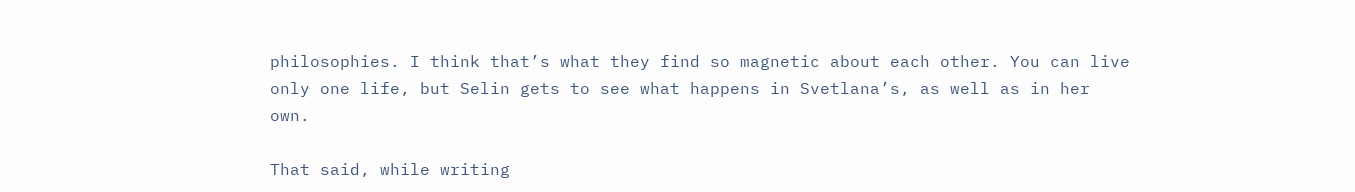philosophies. I think that’s what they find so magnetic about each other. You can live only one life, but Selin gets to see what happens in Svetlana’s, as well as in her own.

That said, while writing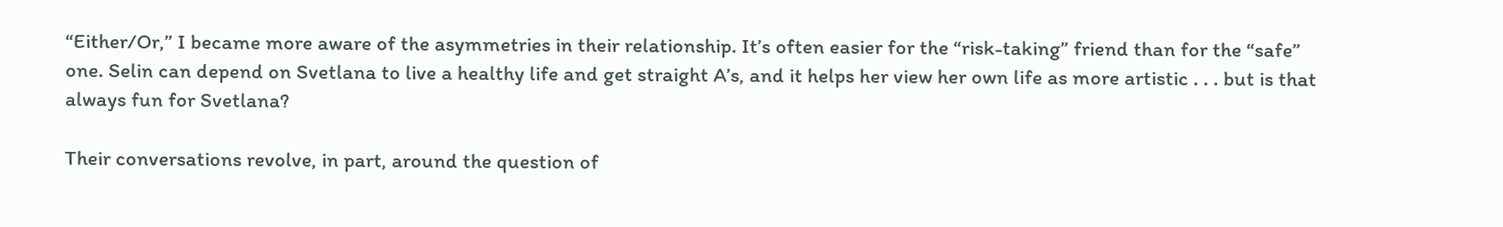“Either/Or,” I became more aware of the asymmetries in their relationship. It’s often easier for the “risk-taking” friend than for the “safe” one. Selin can depend on Svetlana to live a healthy life and get straight A’s, and it helps her view her own life as more artistic . . . but is that always fun for Svetlana?

Their conversations revolve, in part, around the question of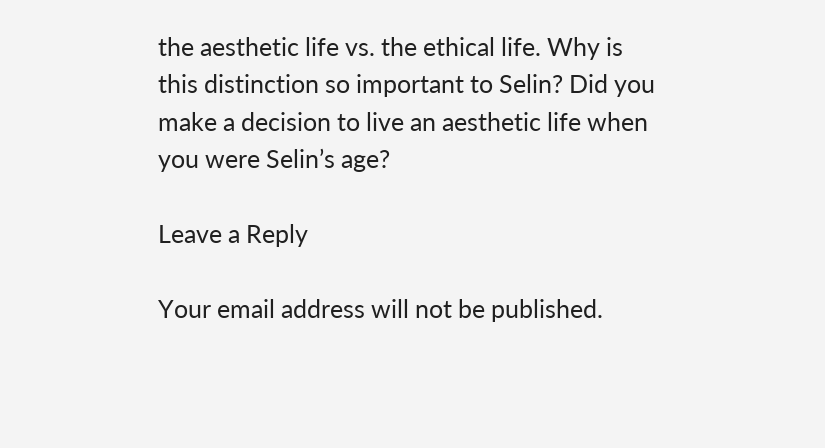the aesthetic life vs. the ethical life. Why is this distinction so important to Selin? Did you make a decision to live an aesthetic life when you were Selin’s age?

Leave a Reply

Your email address will not be published.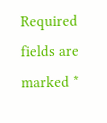Required fields are marked *